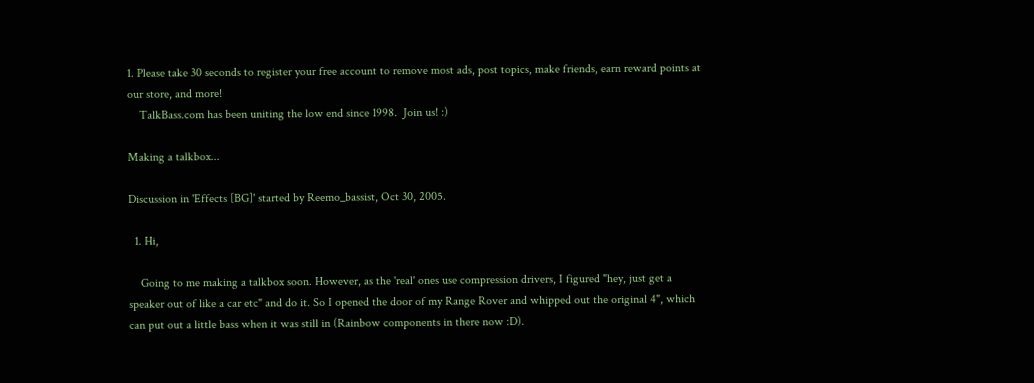1. Please take 30 seconds to register your free account to remove most ads, post topics, make friends, earn reward points at our store, and more!
    TalkBass.com has been uniting the low end since 1998.  Join us! :)

Making a talkbox...

Discussion in 'Effects [BG]' started by Reemo_bassist, Oct 30, 2005.

  1. Hi,

    Going to me making a talkbox soon. However, as the 'real' ones use compression drivers, I figured "hey, just get a speaker out of like a car etc" and do it. So I opened the door of my Range Rover and whipped out the original 4", which can put out a little bass when it was still in (Rainbow components in there now :D).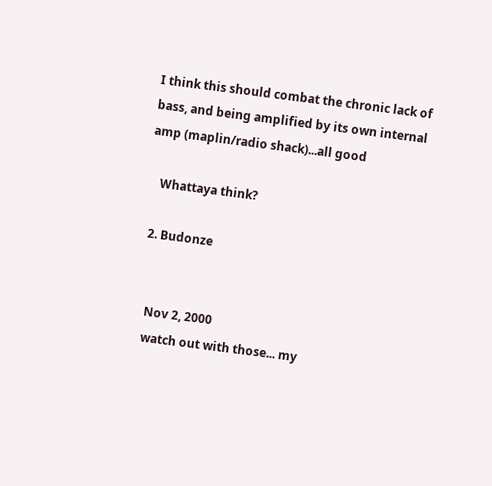I think this should combat the chronic lack of bass, and being amplified by its own internal amp (maplin/radio shack)...all good

    Whattaya think?

  2. Budonze


    Nov 2, 2000
    watch out with those... my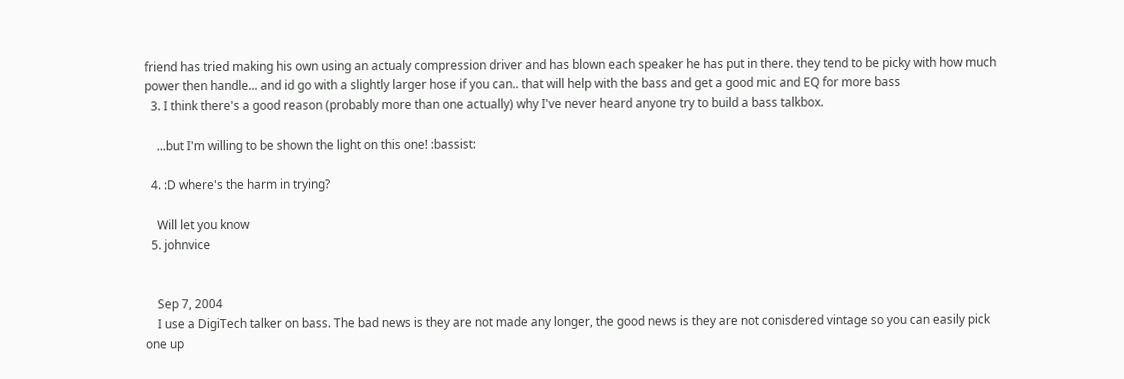friend has tried making his own using an actualy compression driver and has blown each speaker he has put in there. they tend to be picky with how much power then handle... and id go with a slightly larger hose if you can.. that will help with the bass and get a good mic and EQ for more bass
  3. I think there's a good reason (probably more than one actually) why I've never heard anyone try to build a bass talkbox.

    ...but I'm willing to be shown the light on this one! :bassist:

  4. :D where's the harm in trying?

    Will let you know
  5. johnvice


    Sep 7, 2004
    I use a DigiTech talker on bass. The bad news is they are not made any longer, the good news is they are not conisdered vintage so you can easily pick one up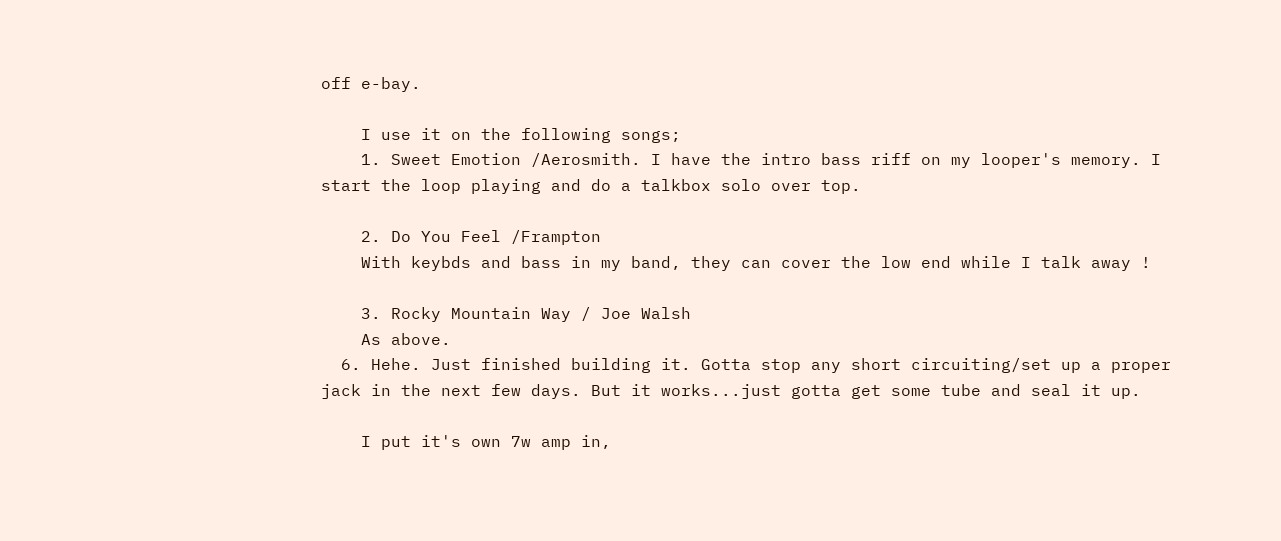off e-bay.

    I use it on the following songs;
    1. Sweet Emotion /Aerosmith. I have the intro bass riff on my looper's memory. I start the loop playing and do a talkbox solo over top.

    2. Do You Feel /Frampton
    With keybds and bass in my band, they can cover the low end while I talk away !

    3. Rocky Mountain Way / Joe Walsh
    As above.
  6. Hehe. Just finished building it. Gotta stop any short circuiting/set up a proper jack in the next few days. But it works...just gotta get some tube and seal it up.

    I put it's own 7w amp in,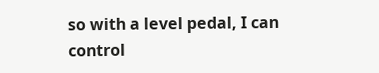so with a level pedal, I can control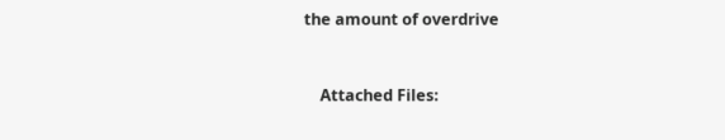the amount of overdrive


    Attached Files: